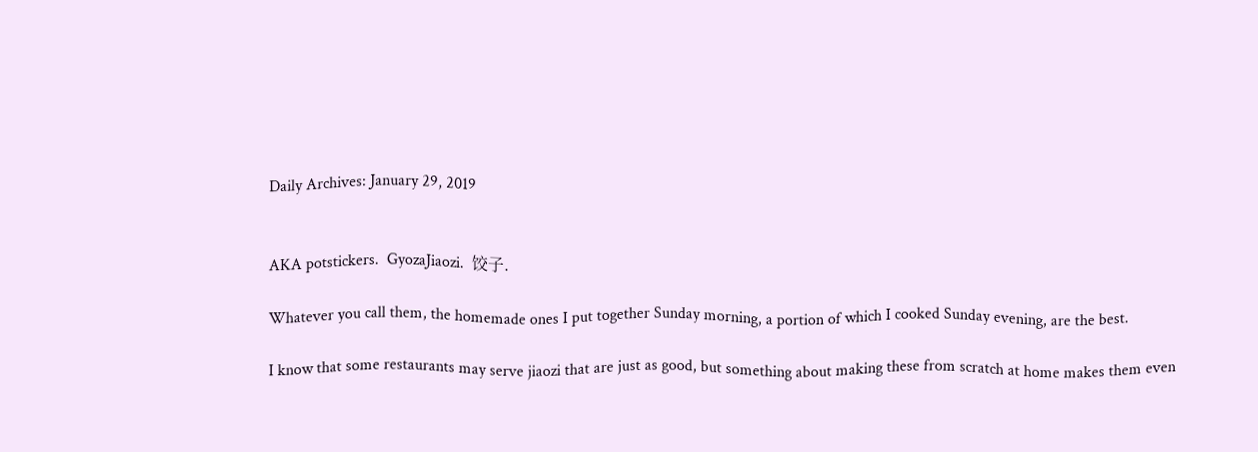Daily Archives: January 29, 2019


AKA potstickers.  GyozaJiaozi.  饺子.

Whatever you call them, the homemade ones I put together Sunday morning, a portion of which I cooked Sunday evening, are the best.

I know that some restaurants may serve jiaozi that are just as good, but something about making these from scratch at home makes them even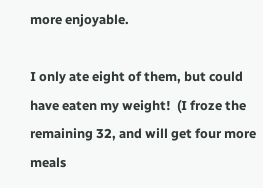more enjoyable.

I only ate eight of them, but could have eaten my weight!  (I froze the remaining 32, and will get four more meals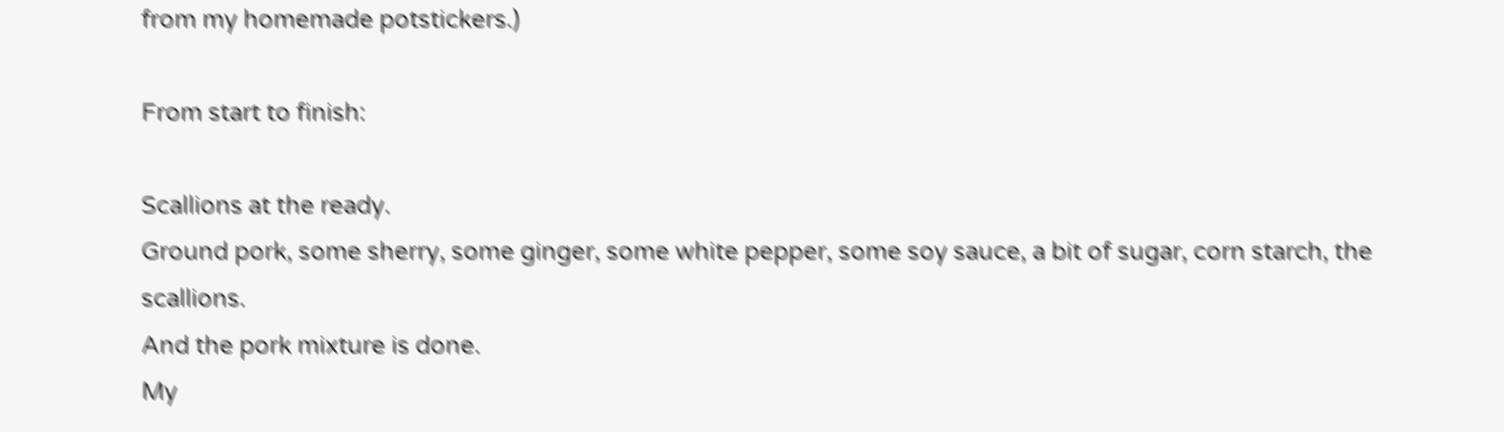from my homemade potstickers.)

From start to finish:

Scallions at the ready.
Ground pork, some sherry, some ginger, some white pepper, some soy sauce, a bit of sugar, corn starch, the scallions.
And the pork mixture is done.
My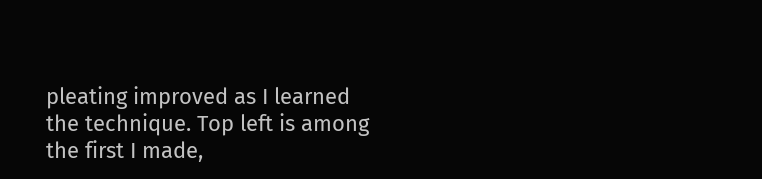pleating improved as I learned the technique. Top left is among the first I made,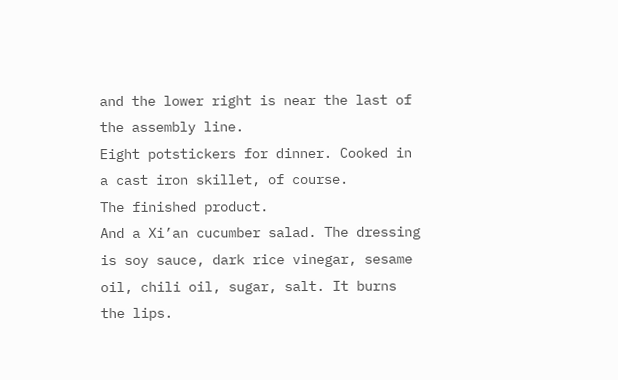and the lower right is near the last of the assembly line.
Eight potstickers for dinner. Cooked in a cast iron skillet, of course.
The finished product.
And a Xi’an cucumber salad. The dressing is soy sauce, dark rice vinegar, sesame oil, chili oil, sugar, salt. It burns the lips.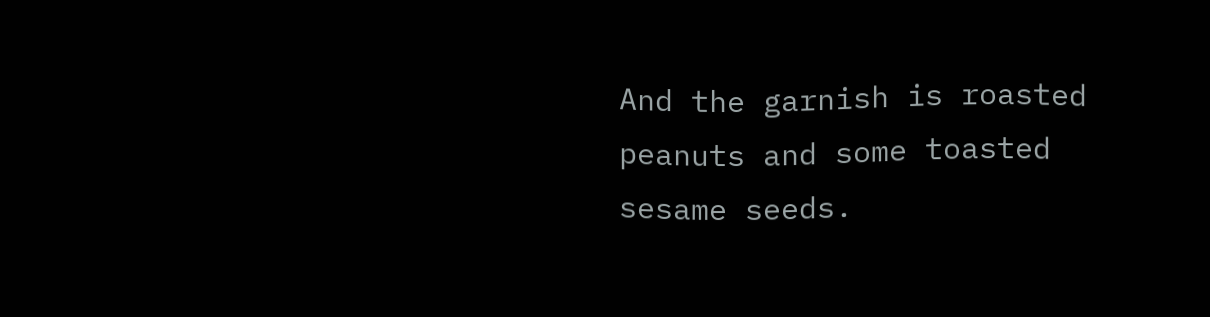And the garnish is roasted peanuts and some toasted sesame seeds.